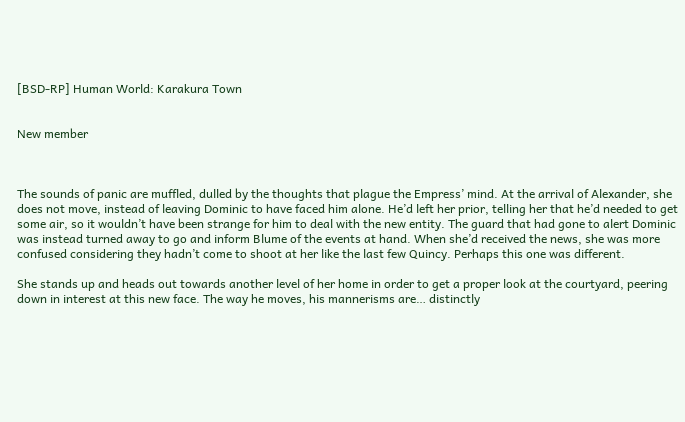[BSD-RP] Human World: Karakura Town


New member



The sounds of panic are muffled, dulled by the thoughts that plague the Empress’ mind. At the arrival of Alexander, she does not move, instead of leaving Dominic to have faced him alone. He’d left her prior, telling her that he’d needed to get some air, so it wouldn’t have been strange for him to deal with the new entity. The guard that had gone to alert Dominic was instead turned away to go and inform Blume of the events at hand. When she’d received the news, she was more confused considering they hadn’t come to shoot at her like the last few Quincy. Perhaps this one was different.

She stands up and heads out towards another level of her home in order to get a proper look at the courtyard, peering down in interest at this new face. The way he moves, his mannerisms are… distinctly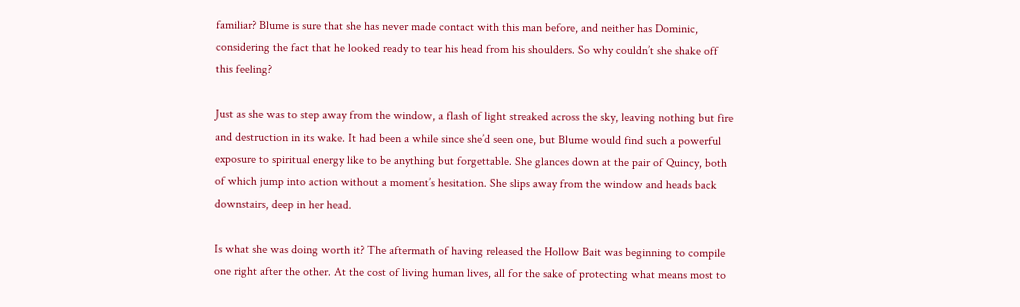familiar? Blume is sure that she has never made contact with this man before, and neither has Dominic, considering the fact that he looked ready to tear his head from his shoulders. So why couldn’t she shake off this feeling?

Just as she was to step away from the window, a flash of light streaked across the sky, leaving nothing but fire and destruction in its wake. It had been a while since she’d seen one, but Blume would find such a powerful exposure to spiritual energy like to be anything but forgettable. She glances down at the pair of Quincy, both of which jump into action without a moment’s hesitation. She slips away from the window and heads back downstairs, deep in her head.

Is what she was doing worth it? The aftermath of having released the Hollow Bait was beginning to compile one right after the other. At the cost of living human lives, all for the sake of protecting what means most to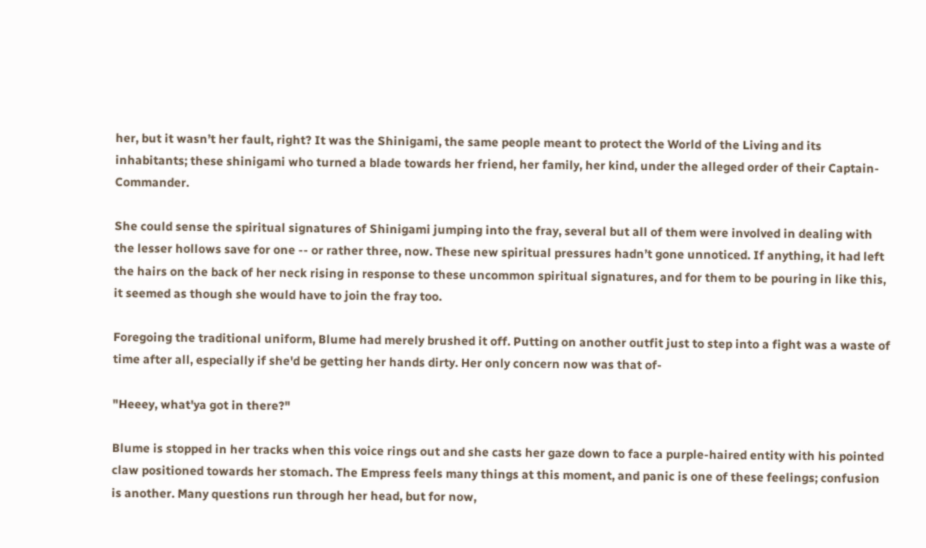her, but it wasn’t her fault, right? It was the Shinigami, the same people meant to protect the World of the Living and its inhabitants; these shinigami who turned a blade towards her friend, her family, her kind, under the alleged order of their Captain-Commander.

She could sense the spiritual signatures of Shinigami jumping into the fray, several but all of them were involved in dealing with the lesser hollows save for one -- or rather three, now. These new spiritual pressures hadn’t gone unnoticed. If anything, it had left the hairs on the back of her neck rising in response to these uncommon spiritual signatures, and for them to be pouring in like this, it seemed as though she would have to join the fray too.

Foregoing the traditional uniform, Blume had merely brushed it off. Putting on another outfit just to step into a fight was a waste of time after all, especially if she'd be getting her hands dirty. Her only concern now was that of-

"Heeey, what'ya got in there?"

Blume is stopped in her tracks when this voice rings out and she casts her gaze down to face a purple-haired entity with his pointed claw positioned towards her stomach. The Empress feels many things at this moment, and panic is one of these feelings; confusion is another. Many questions run through her head, but for now,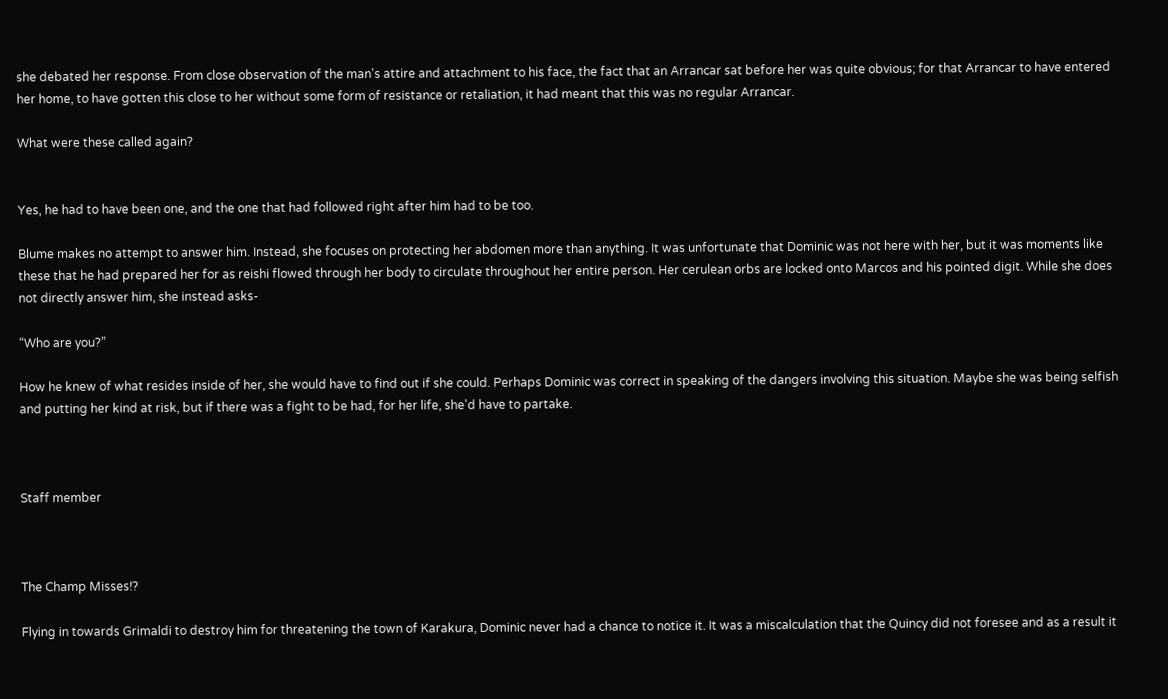she debated her response. From close observation of the man's attire and attachment to his face, the fact that an Arrancar sat before her was quite obvious; for that Arrancar to have entered her home, to have gotten this close to her without some form of resistance or retaliation, it had meant that this was no regular Arrancar.

What were these called again?


Yes, he had to have been one, and the one that had followed right after him had to be too.

Blume makes no attempt to answer him. Instead, she focuses on protecting her abdomen more than anything. It was unfortunate that Dominic was not here with her, but it was moments like these that he had prepared her for as reishi flowed through her body to circulate throughout her entire person. Her cerulean orbs are locked onto Marcos and his pointed digit. While she does not directly answer him, she instead asks-

“Who are you?”

How he knew of what resides inside of her, she would have to find out if she could. Perhaps Dominic was correct in speaking of the dangers involving this situation. Maybe she was being selfish and putting her kind at risk, but if there was a fight to be had, for her life, she'd have to partake.



Staff member



The Champ Misses!?

Flying in towards Grimaldi to destroy him for threatening the town of Karakura, Dominic never had a chance to notice it. It was a miscalculation that the Quincy did not foresee and as a result it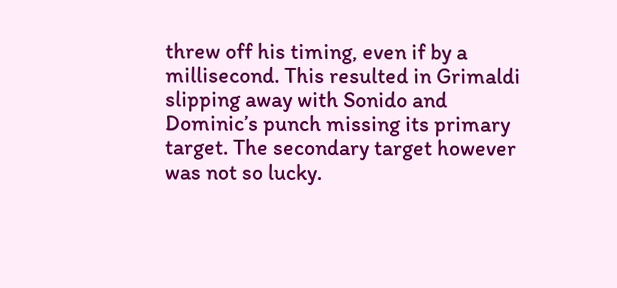threw off his timing, even if by a millisecond. This resulted in Grimaldi slipping away with Sonido and Dominic’s punch missing its primary target. The secondary target however was not so lucky.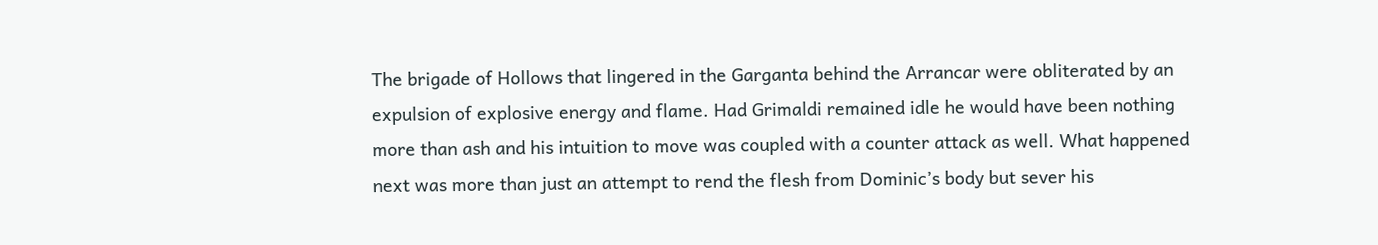The brigade of Hollows that lingered in the Garganta behind the Arrancar were obliterated by an expulsion of explosive energy and flame. Had Grimaldi remained idle he would have been nothing more than ash and his intuition to move was coupled with a counter attack as well. What happened next was more than just an attempt to rend the flesh from Dominic’s body but sever his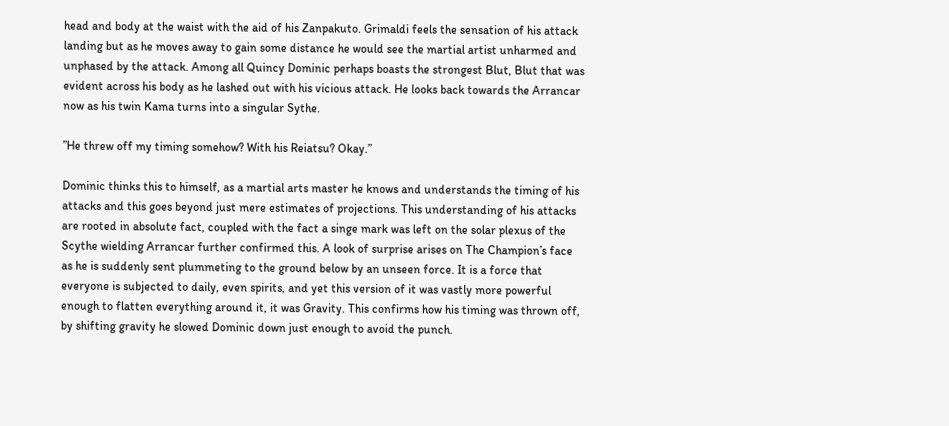head and body at the waist with the aid of his Zanpakuto. Grimaldi feels the sensation of his attack landing but as he moves away to gain some distance he would see the martial artist unharmed and unphased by the attack. Among all Quincy Dominic perhaps boasts the strongest Blut, Blut that was evident across his body as he lashed out with his vicious attack. He looks back towards the Arrancar now as his twin Kama turns into a singular Sythe.

”He threw off my timing somehow? With his Reiatsu? Okay.”

Dominic thinks this to himself, as a martial arts master he knows and understands the timing of his attacks and this goes beyond just mere estimates of projections. This understanding of his attacks are rooted in absolute fact, coupled with the fact a singe mark was left on the solar plexus of the Scythe wielding Arrancar further confirmed this. A look of surprise arises on The Champion’s face as he is suddenly sent plummeting to the ground below by an unseen force. It is a force that everyone is subjected to daily, even spirits, and yet this version of it was vastly more powerful enough to flatten everything around it, it was Gravity. This confirms how his timing was thrown off, by shifting gravity he slowed Dominic down just enough to avoid the punch.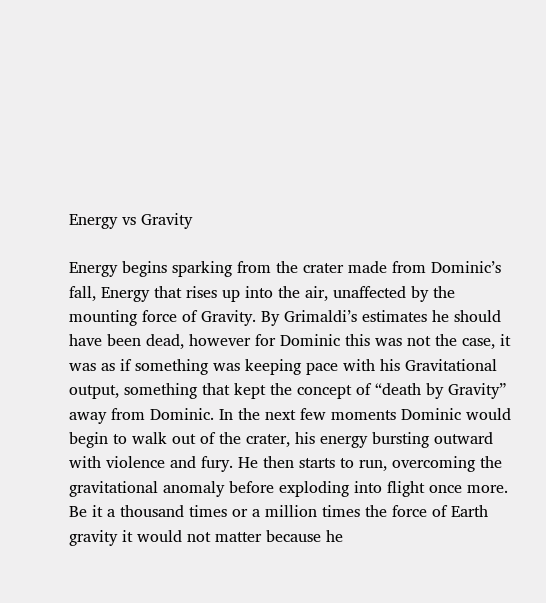Energy vs Gravity

Energy begins sparking from the crater made from Dominic’s fall, Energy that rises up into the air, unaffected by the mounting force of Gravity. By Grimaldi’s estimates he should have been dead, however for Dominic this was not the case, it was as if something was keeping pace with his Gravitational output, something that kept the concept of “death by Gravity” away from Dominic. In the next few moments Dominic would begin to walk out of the crater, his energy bursting outward with violence and fury. He then starts to run, overcoming the gravitational anomaly before exploding into flight once more. Be it a thousand times or a million times the force of Earth gravity it would not matter because he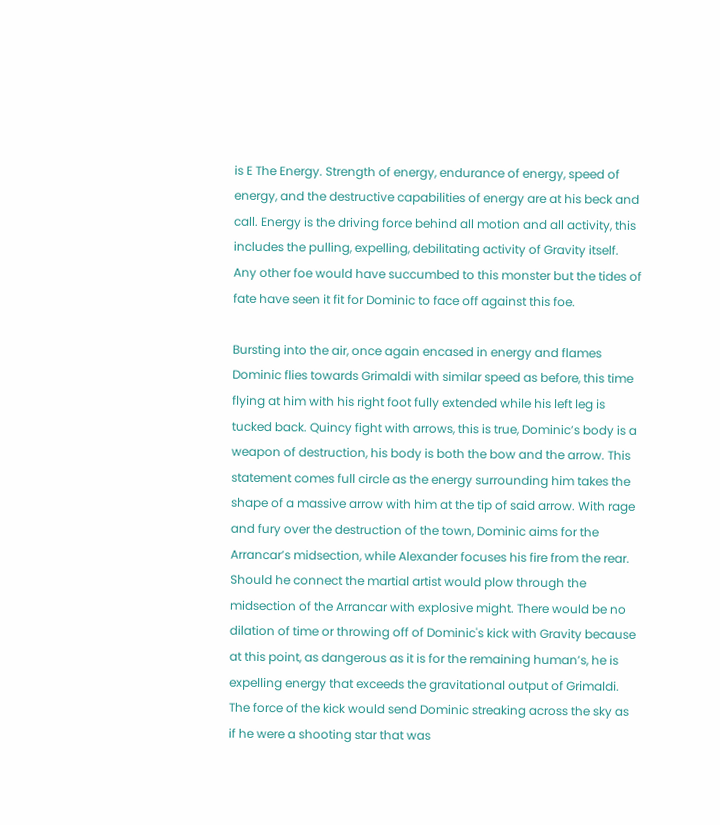is E The Energy. Strength of energy, endurance of energy, speed of energy, and the destructive capabilities of energy are at his beck and call. Energy is the driving force behind all motion and all activity, this includes the pulling, expelling, debilitating activity of Gravity itself. Any other foe would have succumbed to this monster but the tides of fate have seen it fit for Dominic to face off against this foe.

Bursting into the air, once again encased in energy and flames Dominic flies towards Grimaldi with similar speed as before, this time flying at him with his right foot fully extended while his left leg is tucked back. Quincy fight with arrows, this is true, Dominic’s body is a weapon of destruction, his body is both the bow and the arrow. This statement comes full circle as the energy surrounding him takes the shape of a massive arrow with him at the tip of said arrow. With rage and fury over the destruction of the town, Dominic aims for the Arrancar’s midsection, while Alexander focuses his fire from the rear. Should he connect the martial artist would plow through the midsection of the Arrancar with explosive might. There would be no dilation of time or throwing off of Dominic's kick with Gravity because at this point, as dangerous as it is for the remaining human’s, he is expelling energy that exceeds the gravitational output of Grimaldi. The force of the kick would send Dominic streaking across the sky as if he were a shooting star that was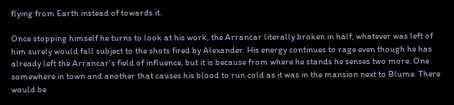flying from Earth instead of towards it.

Once stopping himself he turns to look at his work, the Arrancar literally broken in half, whatever was left of him surely would fall subject to the shots fired by Alexander. His energy continues to rage even though he has already left the Arrancar's field of influence, but it is because from where he stands he senses two more. One somewhere in town and another that causes his blood to run cold as it was in the mansion next to Blume. There would be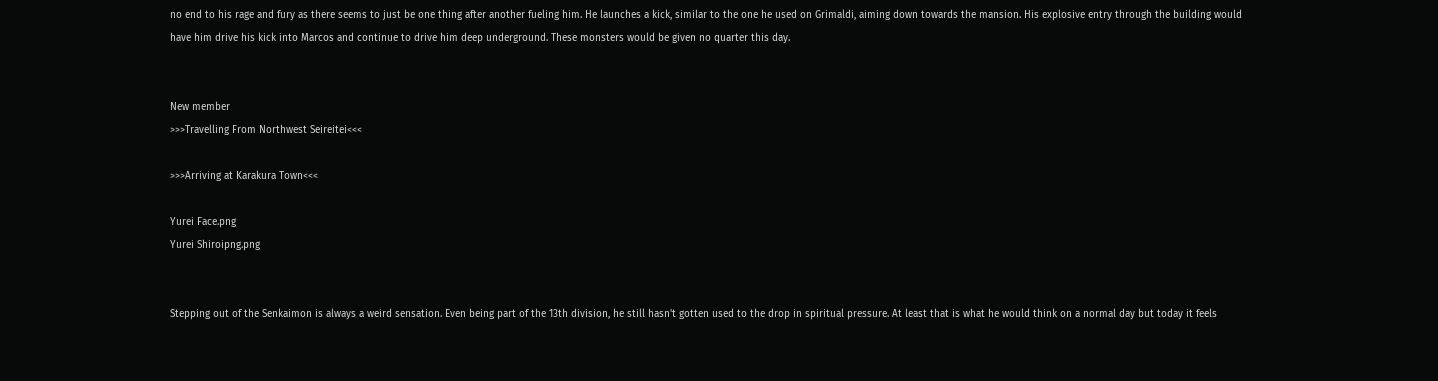no end to his rage and fury as there seems to just be one thing after another fueling him. He launches a kick, similar to the one he used on Grimaldi, aiming down towards the mansion. His explosive entry through the building would have him drive his kick into Marcos and continue to drive him deep underground. These monsters would be given no quarter this day.


New member
>>>Travelling From Northwest Seireitei<<<

>>>Arriving at Karakura Town<<<

Yurei Face.png
Yurei Shiroipng.png


Stepping out of the Senkaimon is always a weird sensation. Even being part of the 13th division, he still hasn't gotten used to the drop in spiritual pressure. At least that is what he would think on a normal day but today it feels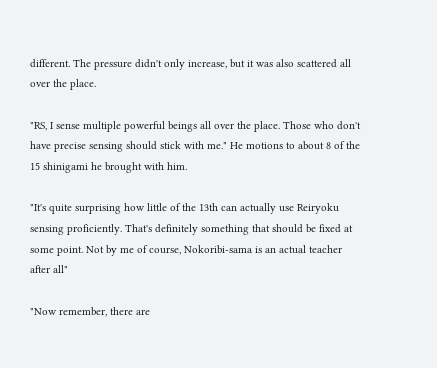different. The pressure didn't only increase, but it was also scattered all over the place.

"RS, I sense multiple powerful beings all over the place. Those who don't have precise sensing should stick with me." He motions to about 8 of the 15 shinigami he brought with him.

"It's quite surprising how little of the 13th can actually use Reiryoku sensing proficiently. That's definitely something that should be fixed at some point. Not by me of course, Nokoribi-sama is an actual teacher after all"

"Now remember, there are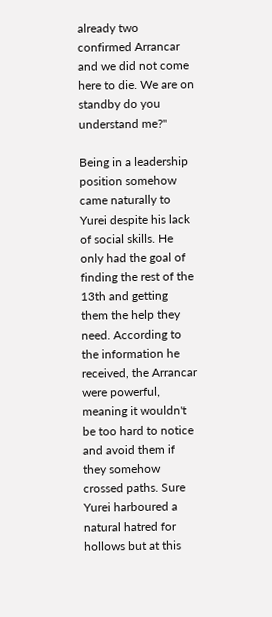already two confirmed Arrancar and we did not come here to die. We are on standby do you understand me?"

Being in a leadership position somehow came naturally to Yurei despite his lack of social skills. He only had the goal of finding the rest of the 13th and getting them the help they need. According to the information he received, the Arrancar were powerful, meaning it wouldn't be too hard to notice and avoid them if they somehow crossed paths. Sure Yurei harboured a natural hatred for hollows but at this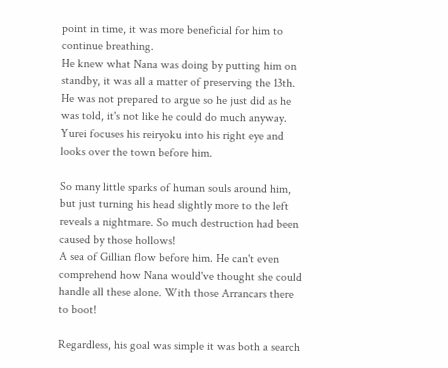point in time, it was more beneficial for him to continue breathing.
He knew what Nana was doing by putting him on standby, it was all a matter of preserving the 13th.
He was not prepared to argue so he just did as he was told, it's not like he could do much anyway.
Yurei focuses his reiryoku into his right eye and looks over the town before him.

So many little sparks of human souls around him, but just turning his head slightly more to the left reveals a nightmare. So much destruction had been caused by those hollows!
A sea of Gillian flow before him. He can't even comprehend how Nana would've thought she could handle all these alone. With those Arrancars there to boot!

Regardless, his goal was simple it was both a search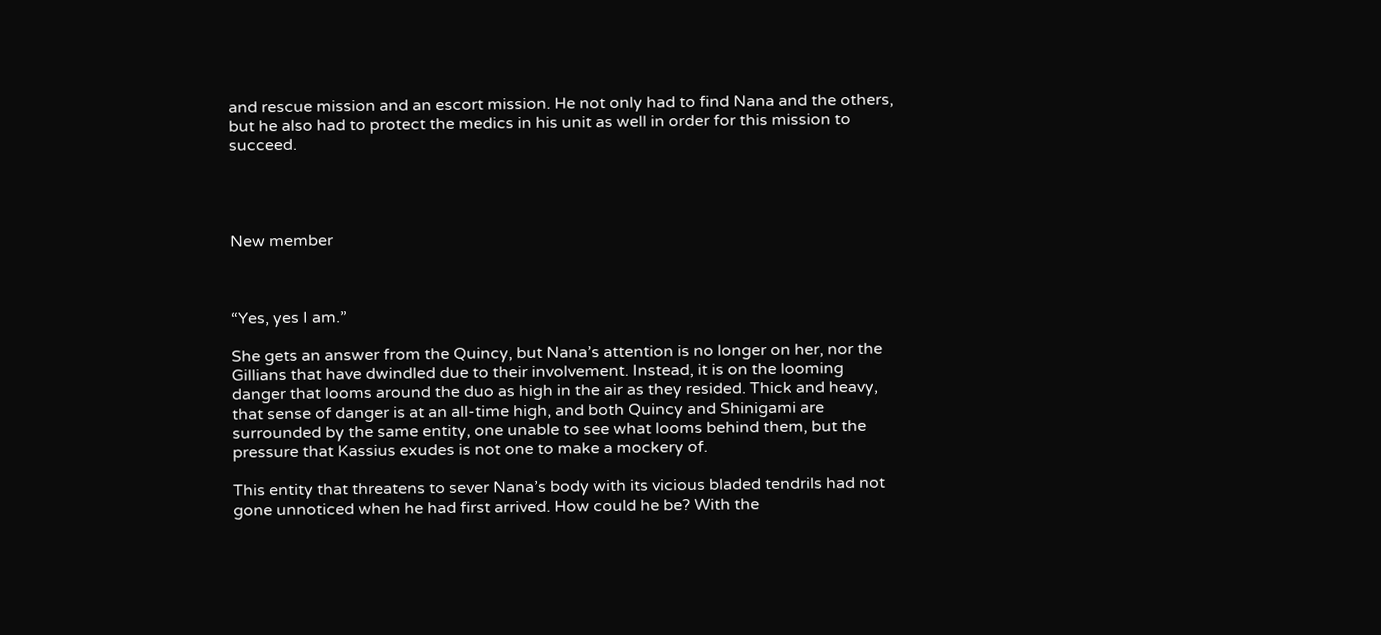and rescue mission and an escort mission. He not only had to find Nana and the others, but he also had to protect the medics in his unit as well in order for this mission to succeed.




New member



“Yes, yes I am.”

She gets an answer from the Quincy, but Nana’s attention is no longer on her, nor the Gillians that have dwindled due to their involvement. Instead, it is on the looming danger that looms around the duo as high in the air as they resided. Thick and heavy, that sense of danger is at an all-time high, and both Quincy and Shinigami are surrounded by the same entity, one unable to see what looms behind them, but the pressure that Kassius exudes is not one to make a mockery of.

This entity that threatens to sever Nana’s body with its vicious bladed tendrils had not gone unnoticed when he had first arrived. How could he be? With the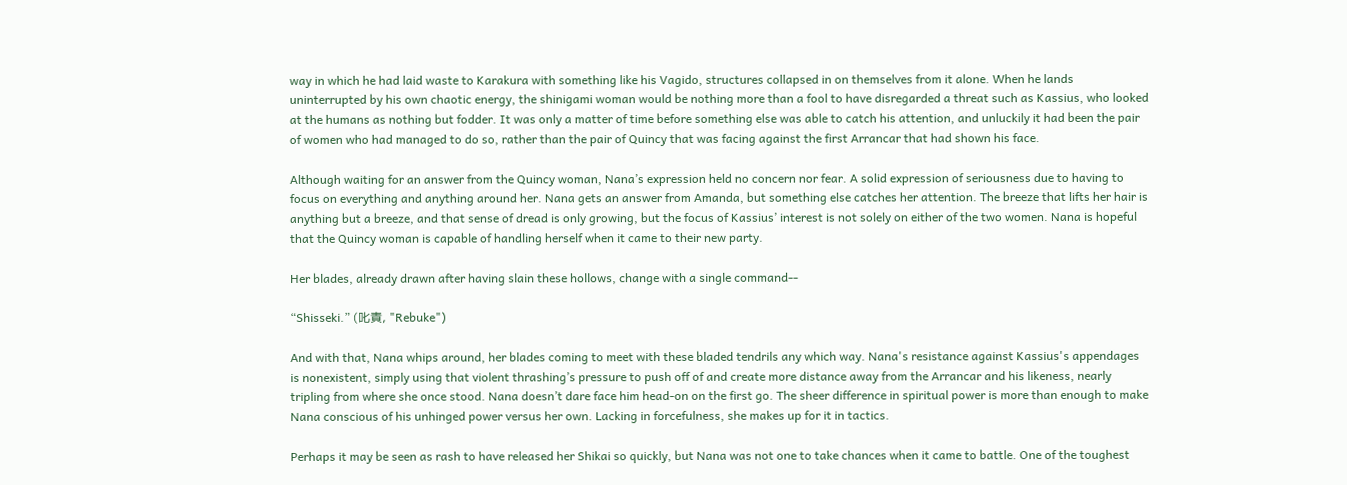way in which he had laid waste to Karakura with something like his Vagido, structures collapsed in on themselves from it alone. When he lands uninterrupted by his own chaotic energy, the shinigami woman would be nothing more than a fool to have disregarded a threat such as Kassius, who looked at the humans as nothing but fodder. It was only a matter of time before something else was able to catch his attention, and unluckily it had been the pair of women who had managed to do so, rather than the pair of Quincy that was facing against the first Arrancar that had shown his face.

Although waiting for an answer from the Quincy woman, Nana’s expression held no concern nor fear. A solid expression of seriousness due to having to focus on everything and anything around her. Nana gets an answer from Amanda, but something else catches her attention. The breeze that lifts her hair is anything but a breeze, and that sense of dread is only growing, but the focus of Kassius’ interest is not solely on either of the two women. Nana is hopeful that the Quincy woman is capable of handling herself when it came to their new party.

Her blades, already drawn after having slain these hollows, change with a single command--

“Shisseki.” (叱責, "Rebuke")

And with that, Nana whips around, her blades coming to meet with these bladed tendrils any which way. Nana's resistance against Kassius's appendages is nonexistent, simply using that violent thrashing’s pressure to push off of and create more distance away from the Arrancar and his likeness, nearly tripling from where she once stood. Nana doesn’t dare face him head-on on the first go. The sheer difference in spiritual power is more than enough to make Nana conscious of his unhinged power versus her own. Lacking in forcefulness, she makes up for it in tactics.

Perhaps it may be seen as rash to have released her Shikai so quickly, but Nana was not one to take chances when it came to battle. One of the toughest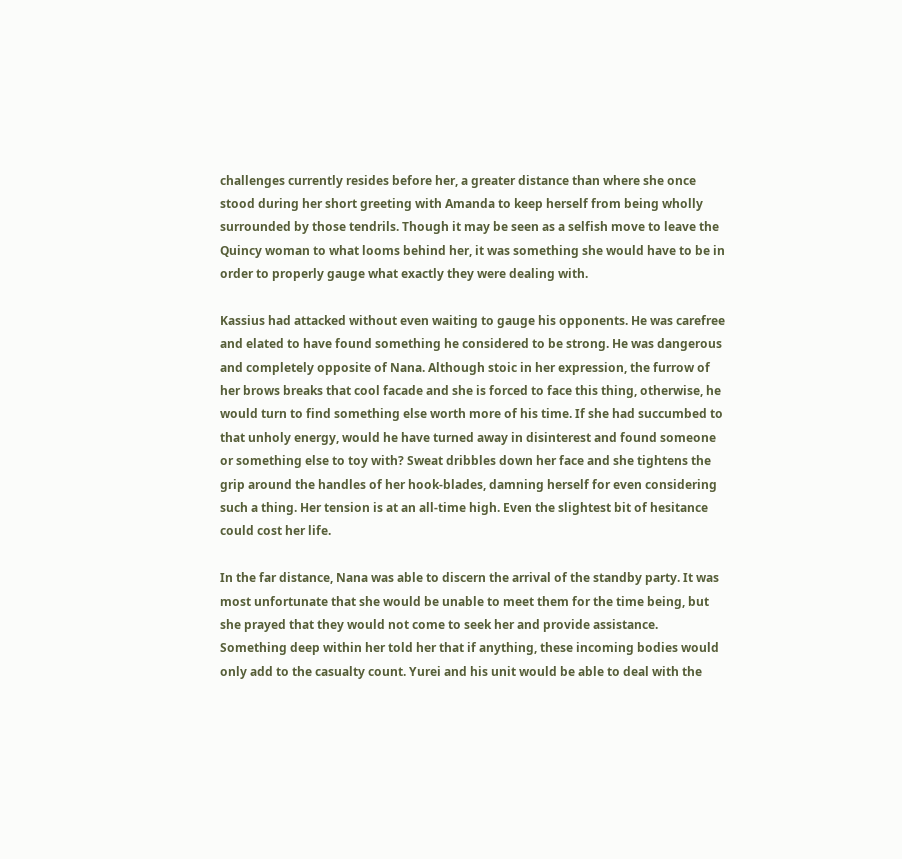challenges currently resides before her, a greater distance than where she once stood during her short greeting with Amanda to keep herself from being wholly surrounded by those tendrils. Though it may be seen as a selfish move to leave the Quincy woman to what looms behind her, it was something she would have to be in order to properly gauge what exactly they were dealing with.

Kassius had attacked without even waiting to gauge his opponents. He was carefree and elated to have found something he considered to be strong. He was dangerous and completely opposite of Nana. Although stoic in her expression, the furrow of her brows breaks that cool facade and she is forced to face this thing, otherwise, he would turn to find something else worth more of his time. If she had succumbed to that unholy energy, would he have turned away in disinterest and found someone or something else to toy with? Sweat dribbles down her face and she tightens the grip around the handles of her hook-blades, damning herself for even considering such a thing. Her tension is at an all-time high. Even the slightest bit of hesitance could cost her life.

In the far distance, Nana was able to discern the arrival of the standby party. It was most unfortunate that she would be unable to meet them for the time being, but she prayed that they would not come to seek her and provide assistance. Something deep within her told her that if anything, these incoming bodies would only add to the casualty count. Yurei and his unit would be able to deal with the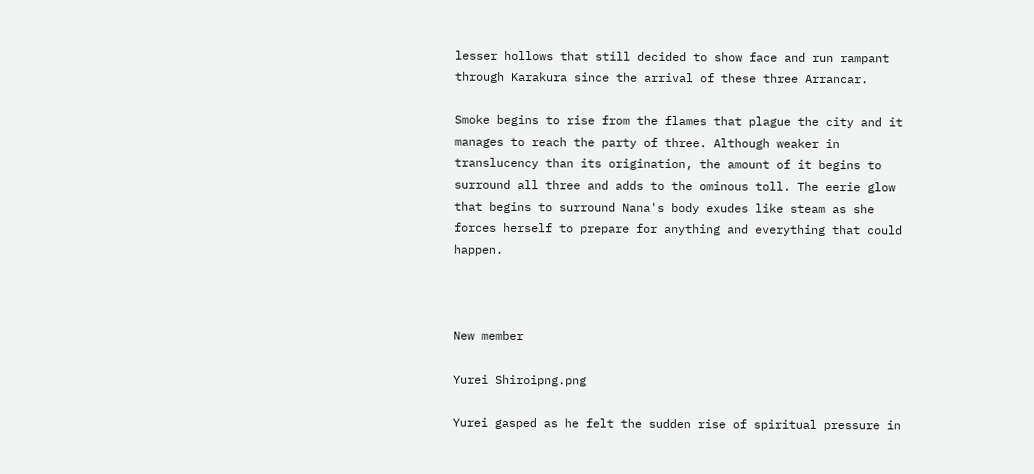lesser hollows that still decided to show face and run rampant through Karakura since the arrival of these three Arrancar.

Smoke begins to rise from the flames that plague the city and it manages to reach the party of three. Although weaker in translucency than its origination, the amount of it begins to surround all three and adds to the ominous toll. The eerie glow that begins to surround Nana's body exudes like steam as she forces herself to prepare for anything and everything that could happen.



New member

Yurei Shiroipng.png

Yurei gasped as he felt the sudden rise of spiritual pressure in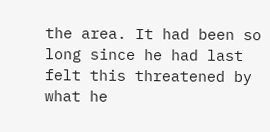the area. It had been so long since he had last felt this threatened by what he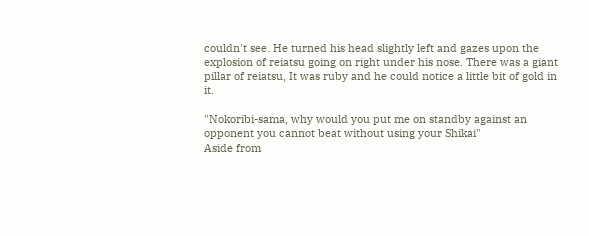couldn't see. He turned his head slightly left and gazes upon the explosion of reiatsu going on right under his nose. There was a giant pillar of reiatsu, It was ruby and he could notice a little bit of gold in it.

"Nokoribi-sama, why would you put me on standby against an opponent you cannot beat without using your Shikai"
Aside from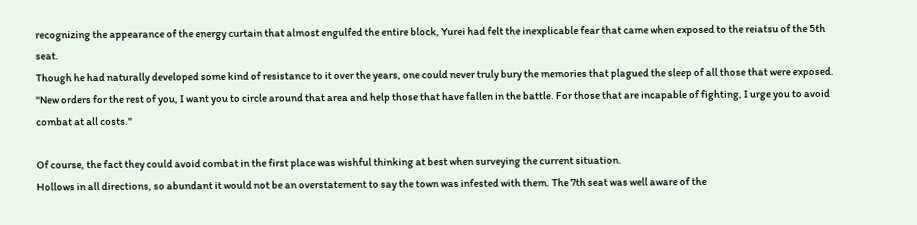recognizing the appearance of the energy curtain that almost engulfed the entire block, Yurei had felt the inexplicable fear that came when exposed to the reiatsu of the 5th seat.
Though he had naturally developed some kind of resistance to it over the years, one could never truly bury the memories that plagued the sleep of all those that were exposed.
"New orders for the rest of you, I want you to circle around that area and help those that have fallen in the battle. For those that are incapable of fighting, I urge you to avoid combat at all costs."

Of course, the fact they could avoid combat in the first place was wishful thinking at best when surveying the current situation.
Hollows in all directions, so abundant it would not be an overstatement to say the town was infested with them. The 7th seat was well aware of the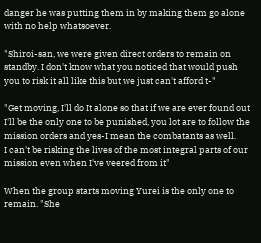danger he was putting them in by making them go alone with no help whatsoever.

"Shiroi-san, we were given direct orders to remain on standby. I don't know what you noticed that would push you to risk it all like this but we just can't afford t-"

"Get moving, I'll do It alone so that if we are ever found out I'll be the only one to be punished, you lot are to follow the mission orders and yes-I mean the combatants as well.
I can't be risking the lives of the most integral parts of our mission even when I've veered from it"

When the group starts moving Yurei is the only one to remain. "She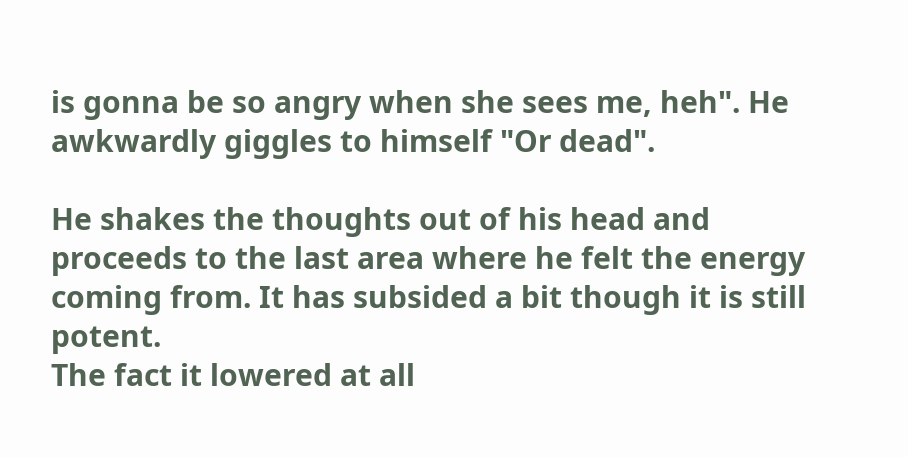is gonna be so angry when she sees me, heh". He awkwardly giggles to himself "Or dead".

He shakes the thoughts out of his head and proceeds to the last area where he felt the energy coming from. It has subsided a bit though it is still potent.
The fact it lowered at all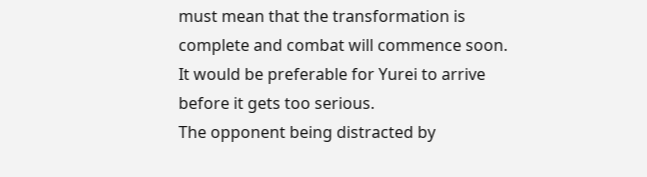must mean that the transformation is complete and combat will commence soon. It would be preferable for Yurei to arrive before it gets too serious.
The opponent being distracted by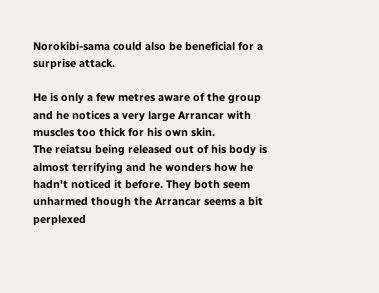Norokibi-sama could also be beneficial for a surprise attack.

He is only a few metres aware of the group and he notices a very large Arrancar with muscles too thick for his own skin.
The reiatsu being released out of his body is almost terrifying and he wonders how he hadn't noticed it before. They both seem unharmed though the Arrancar seems a bit perplexed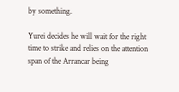by something.

Yurei decides he will wait for the right time to strike and relies on the attention span of the Arrancar being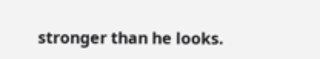stronger than he looks.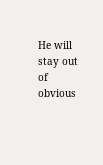He will stay out of obvious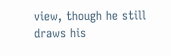view, though he still draws his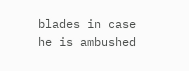blades in case he is ambushed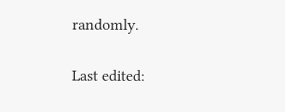randomly.

Last edited: